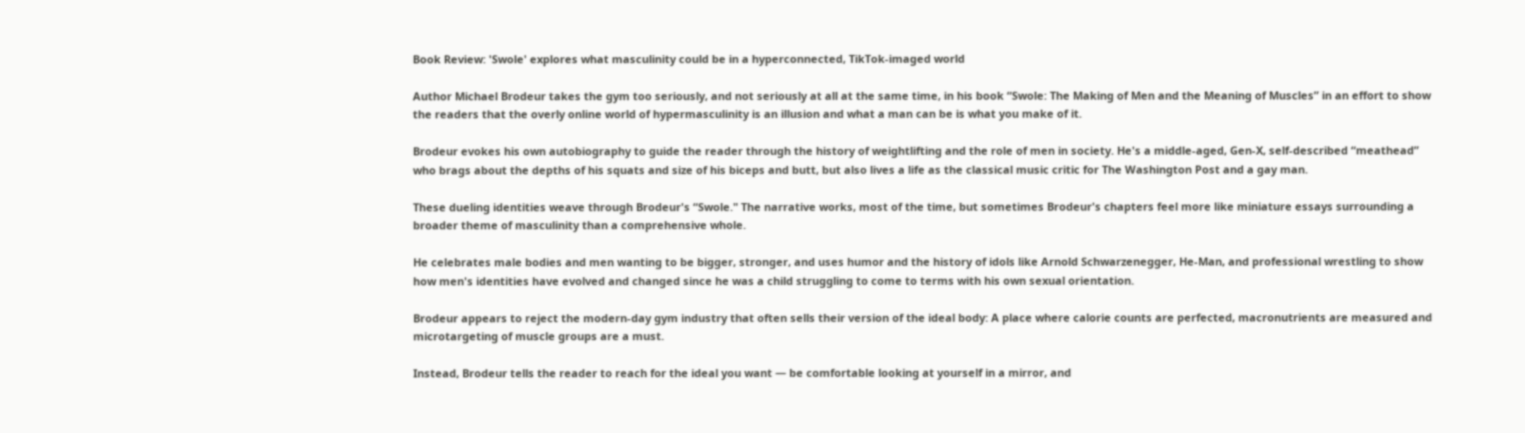Book Review: 'Swole' explores what masculinity could be in a hyperconnected, TikTok-imaged world

Author Michael Brodeur takes the gym too seriously, and not seriously at all at the same time, in his book “Swole: The Making of Men and the Meaning of Muscles” in an effort to show the readers that the overly online world of hypermasculinity is an illusion and what a man can be is what you make of it.

Brodeur evokes his own autobiography to guide the reader through the history of weightlifting and the role of men in society. He's a middle-aged, Gen-X, self-described “meathead” who brags about the depths of his squats and size of his biceps and butt, but also lives a life as the classical music critic for The Washington Post and a gay man.

These dueling identities weave through Brodeur's “Swole." The narrative works, most of the time, but sometimes Brodeur's chapters feel more like miniature essays surrounding a broader theme of masculinity than a comprehensive whole.

He celebrates male bodies and men wanting to be bigger, stronger, and uses humor and the history of idols like Arnold Schwarzenegger, He-Man, and professional wrestling to show how men's identities have evolved and changed since he was a child struggling to come to terms with his own sexual orientation.

Brodeur appears to reject the modern-day gym industry that often sells their version of the ideal body: A place where calorie counts are perfected, macronutrients are measured and microtargeting of muscle groups are a must.

Instead, Brodeur tells the reader to reach for the ideal you want — be comfortable looking at yourself in a mirror, and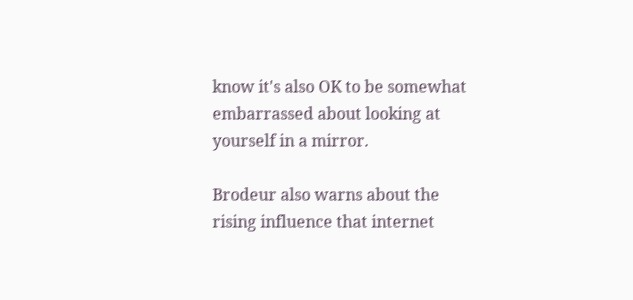know it's also OK to be somewhat embarrassed about looking at yourself in a mirror.

Brodeur also warns about the rising influence that internet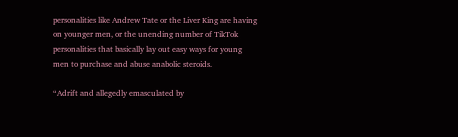personalities like Andrew Tate or the Liver King are having on younger men, or the unending number of TikTok personalities that basically lay out easy ways for young men to purchase and abuse anabolic steroids.

“Adrift and allegedly emasculated by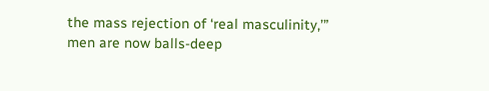the mass rejection of ‘real masculinity,’” men are now balls-deep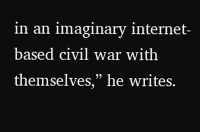in an imaginary internet-based civil war with themselves,” he writes.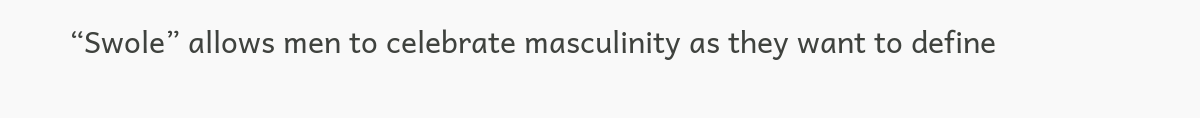“Swole” allows men to celebrate masculinity as they want to define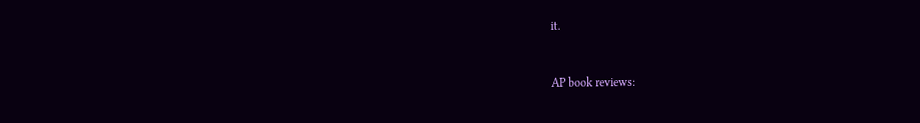it.


AP book reviews: